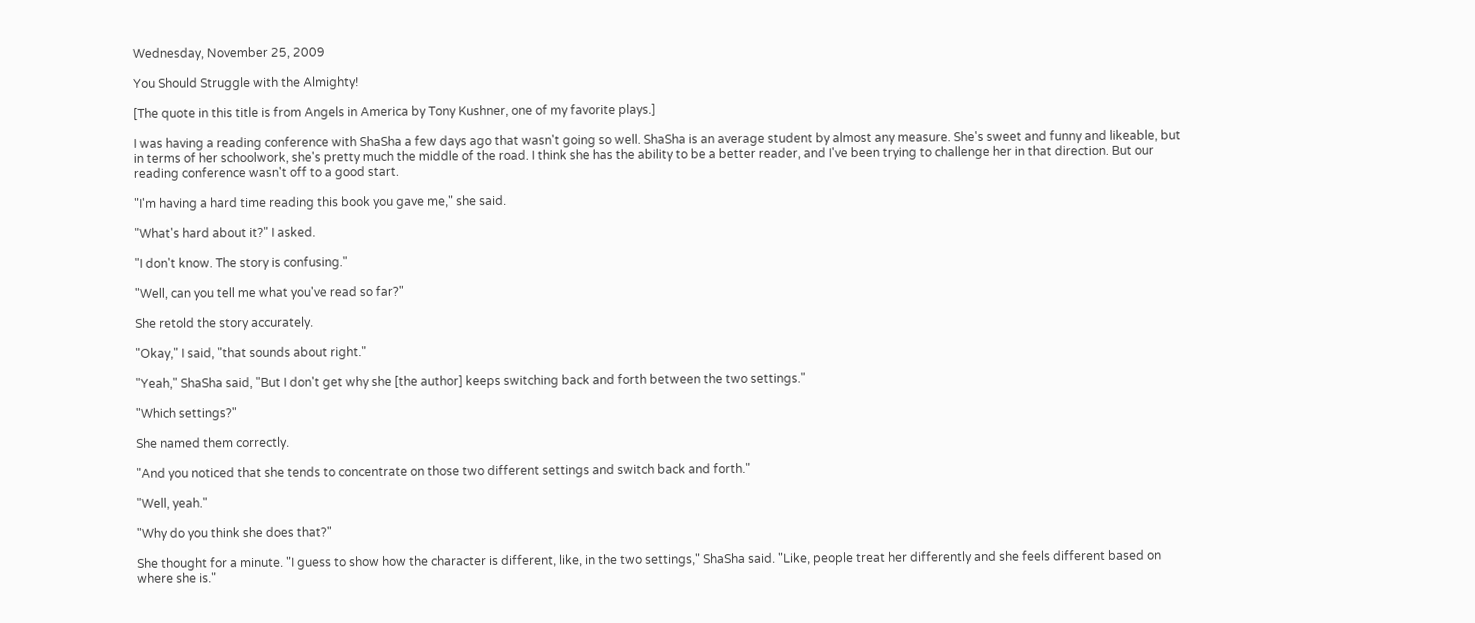Wednesday, November 25, 2009

You Should Struggle with the Almighty!

[The quote in this title is from Angels in America by Tony Kushner, one of my favorite plays.]

I was having a reading conference with ShaSha a few days ago that wasn't going so well. ShaSha is an average student by almost any measure. She's sweet and funny and likeable, but in terms of her schoolwork, she's pretty much the middle of the road. I think she has the ability to be a better reader, and I've been trying to challenge her in that direction. But our reading conference wasn't off to a good start.

"I'm having a hard time reading this book you gave me," she said.

"What's hard about it?" I asked.

"I don't know. The story is confusing."

"Well, can you tell me what you've read so far?"

She retold the story accurately.

"Okay," I said, "that sounds about right."

"Yeah," ShaSha said, "But I don't get why she [the author] keeps switching back and forth between the two settings."

"Which settings?"

She named them correctly.

"And you noticed that she tends to concentrate on those two different settings and switch back and forth."

"Well, yeah."

"Why do you think she does that?"

She thought for a minute. "I guess to show how the character is different, like, in the two settings," ShaSha said. "Like, people treat her differently and she feels different based on where she is."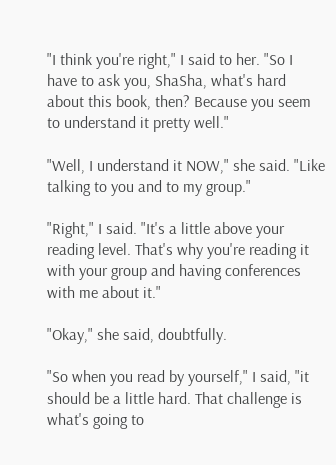"I think you're right," I said to her. "So I have to ask you, ShaSha, what's hard about this book, then? Because you seem to understand it pretty well."

"Well, I understand it NOW," she said. "Like talking to you and to my group."

"Right," I said. "It's a little above your reading level. That's why you're reading it with your group and having conferences with me about it."

"Okay," she said, doubtfully.

"So when you read by yourself," I said, "it should be a little hard. That challenge is what's going to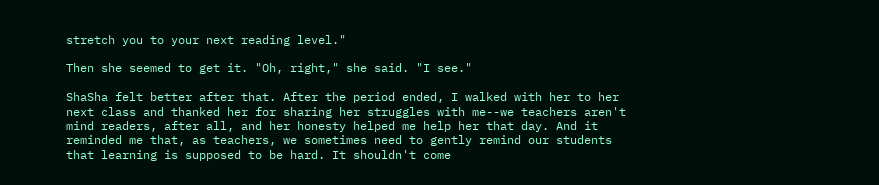stretch you to your next reading level."

Then she seemed to get it. "Oh, right," she said. "I see."

ShaSha felt better after that. After the period ended, I walked with her to her next class and thanked her for sharing her struggles with me--we teachers aren't mind readers, after all, and her honesty helped me help her that day. And it reminded me that, as teachers, we sometimes need to gently remind our students that learning is supposed to be hard. It shouldn't come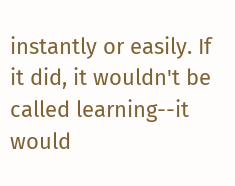instantly or easily. If it did, it wouldn't be called learning--it would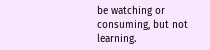be watching or consuming, but not learning.